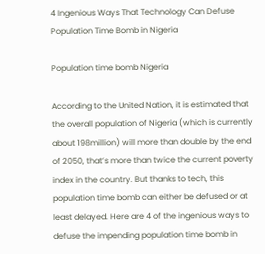4 Ingenious Ways That Technology Can Defuse Population Time Bomb in Nigeria

Population time bomb Nigeria

According to the United Nation, it is estimated that the overall population of Nigeria (which is currently about 198million) will more than double by the end of 2050, that’s more than twice the current poverty index in the country. But thanks to tech, this population time bomb can either be defused or at least delayed. Here are 4 of the ingenious ways to defuse the impending population time bomb in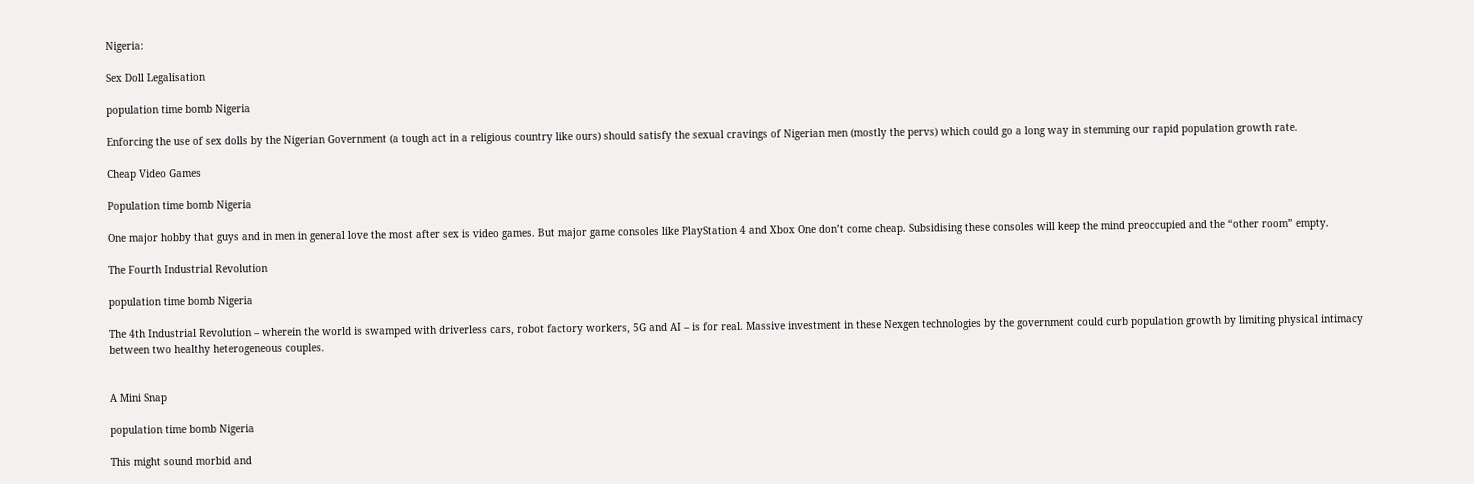Nigeria:

Sex Doll Legalisation

population time bomb Nigeria

Enforcing the use of sex dolls by the Nigerian Government (a tough act in a religious country like ours) should satisfy the sexual cravings of Nigerian men (mostly the pervs) which could go a long way in stemming our rapid population growth rate.

Cheap Video Games

Population time bomb Nigeria

One major hobby that guys and in men in general love the most after sex is video games. But major game consoles like PlayStation 4 and Xbox One don’t come cheap. Subsidising these consoles will keep the mind preoccupied and the “other room” empty.

The Fourth Industrial Revolution

population time bomb Nigeria

The 4th Industrial Revolution – wherein the world is swamped with driverless cars, robot factory workers, 5G and AI – is for real. Massive investment in these Nexgen technologies by the government could curb population growth by limiting physical intimacy between two healthy heterogeneous couples.


A Mini Snap

population time bomb Nigeria

This might sound morbid and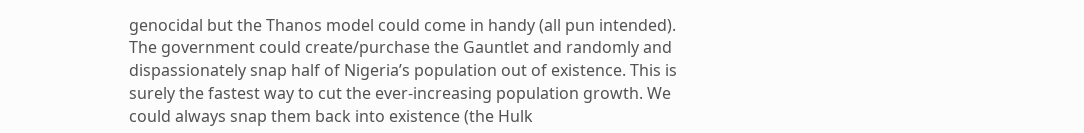genocidal but the Thanos model could come in handy (all pun intended). The government could create/purchase the Gauntlet and randomly and dispassionately snap half of Nigeria’s population out of existence. This is surely the fastest way to cut the ever-increasing population growth. We could always snap them back into existence (the Hulk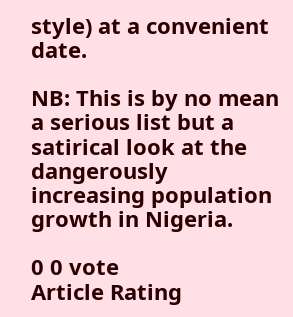style) at a convenient date.

NB: This is by no mean a serious list but a satirical look at the dangerously increasing population growth in Nigeria.

0 0 vote
Article Rating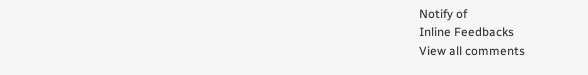Notify of
Inline Feedbacks
View all comments